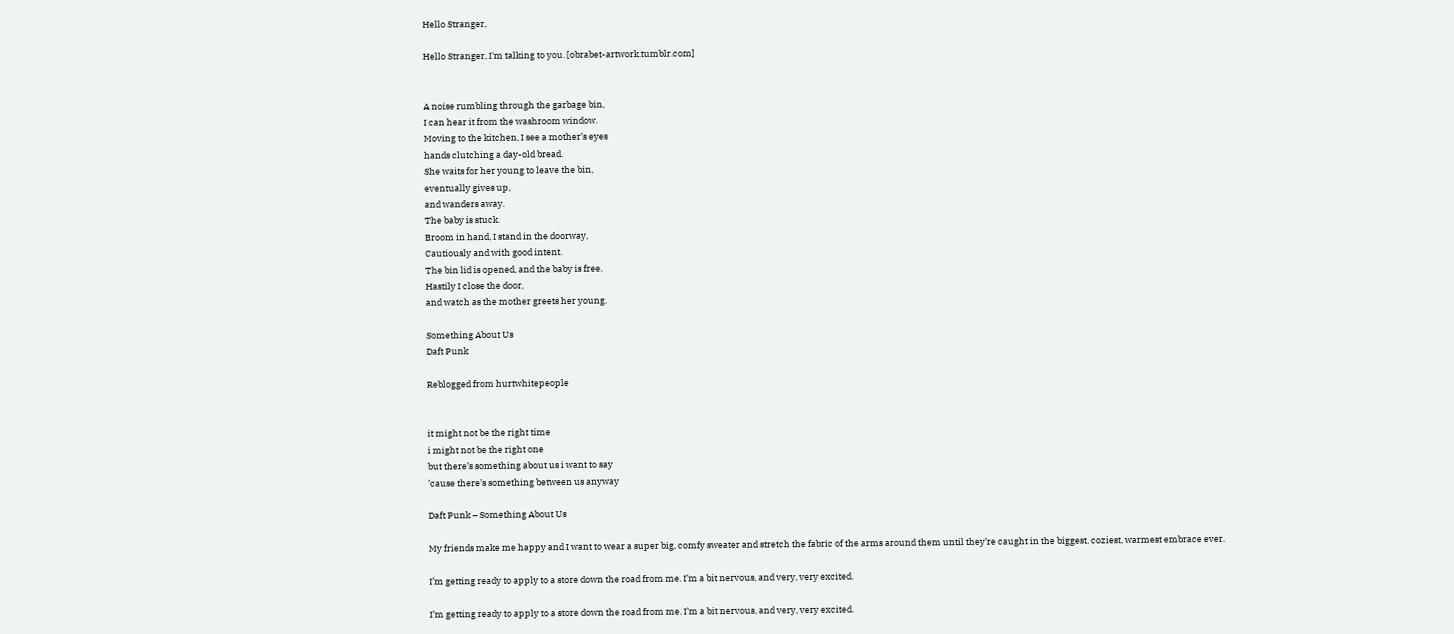Hello Stranger,

Hello Stranger, I'm talking to you. [obrabet-artwork.tumblr.com]


A noise rumbling through the garbage bin,
I can hear it from the washroom window.
Moving to the kitchen, I see a mother’s eyes
hands clutching a day-old bread.
She waits for her young to leave the bin,
eventually gives up,
and wanders away.
The baby is stuck.
Broom in hand, I stand in the doorway,
Cautiously and with good intent.
The bin lid is opened, and the baby is free.
Hastily I close the door,
and watch as the mother greets her young.

Something About Us
Daft Punk

Reblogged from hurtwhitepeople


it might not be the right time
i might not be the right one
but there’s something about us i want to say
’cause there’s something between us anyway

Daft Punk – Something About Us

My friends make me happy and I want to wear a super big, comfy sweater and stretch the fabric of the arms around them until they’re caught in the biggest, coziest, warmest embrace ever.

I’m getting ready to apply to a store down the road from me. I’m a bit nervous, and very, very excited.

I’m getting ready to apply to a store down the road from me. I’m a bit nervous, and very, very excited.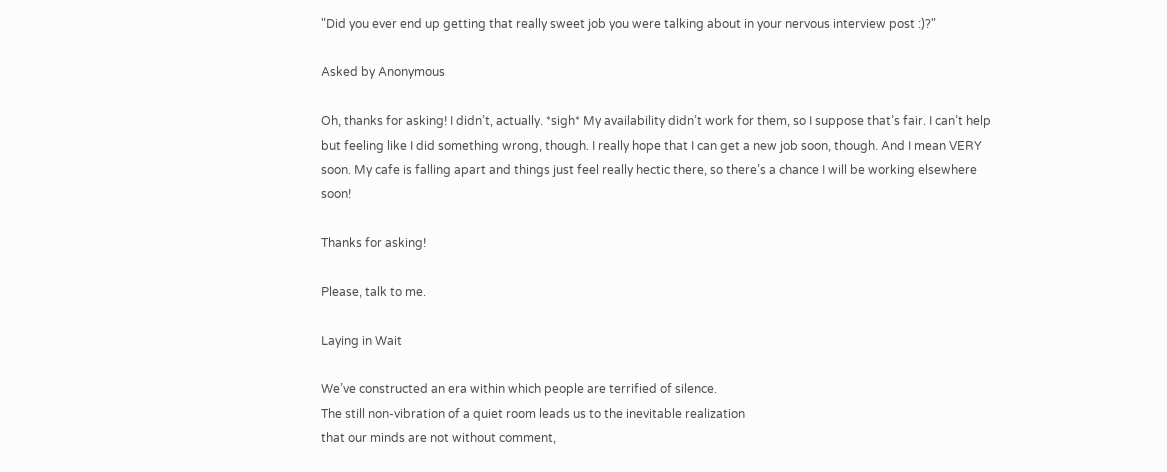"Did you ever end up getting that really sweet job you were talking about in your nervous interview post :)?"

Asked by Anonymous

Oh, thanks for asking! I didn’t, actually. *sigh* My availability didn’t work for them, so I suppose that’s fair. I can’t help but feeling like I did something wrong, though. I really hope that I can get a new job soon, though. And I mean VERY soon. My cafe is falling apart and things just feel really hectic there, so there’s a chance I will be working elsewhere soon!

Thanks for asking!

Please, talk to me.

Laying in Wait

We’ve constructed an era within which people are terrified of silence.
The still non-vibration of a quiet room leads us to the inevitable realization
that our minds are not without comment,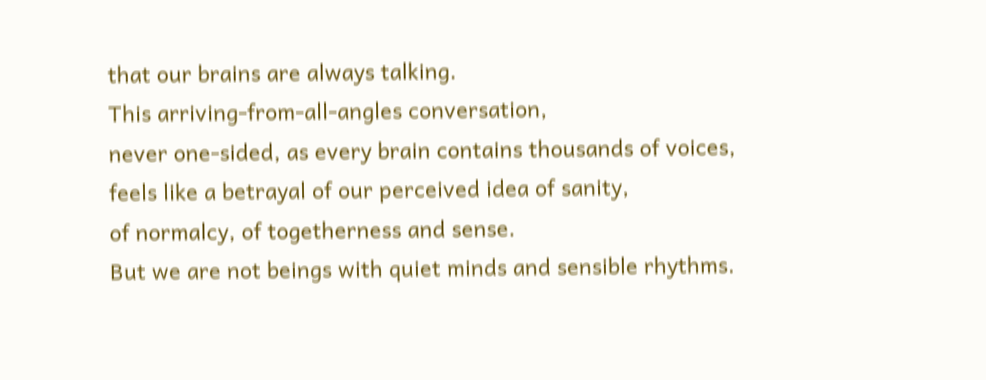that our brains are always talking.
This arriving-from-all-angles conversation,
never one-sided, as every brain contains thousands of voices,
feels like a betrayal of our perceived idea of sanity,
of normalcy, of togetherness and sense.
But we are not beings with quiet minds and sensible rhythms.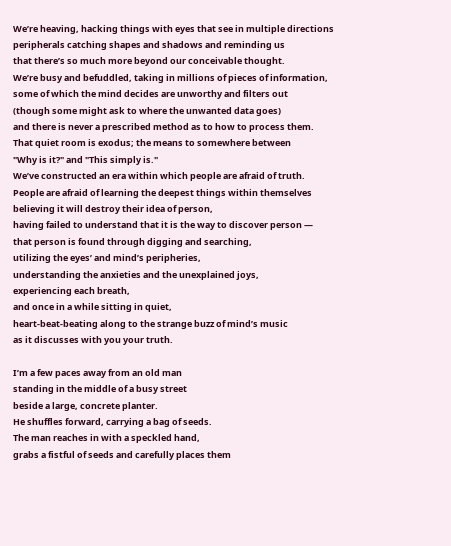We’re heaving, hacking things with eyes that see in multiple directions
peripherals catching shapes and shadows and reminding us
that there’s so much more beyond our conceivable thought.
We’re busy and befuddled, taking in millions of pieces of information,
some of which the mind decides are unworthy and filters out
(though some might ask to where the unwanted data goes)
and there is never a prescribed method as to how to process them.
That quiet room is exodus; the means to somewhere between
"Why is it?" and "This simply is."
We’ve constructed an era within which people are afraid of truth.
People are afraid of learning the deepest things within themselves
believing it will destroy their idea of person,
having failed to understand that it is the way to discover person —
that person is found through digging and searching,
utilizing the eyes’ and mind’s peripheries,
understanding the anxieties and the unexplained joys,
experiencing each breath,
and once in a while sitting in quiet,
heart-beat-beating along to the strange buzz of mind’s music
as it discusses with you your truth.

I’m a few paces away from an old man
standing in the middle of a busy street
beside a large, concrete planter.
He shuffles forward, carrying a bag of seeds.
The man reaches in with a speckled hand,
grabs a fistful of seeds and carefully places them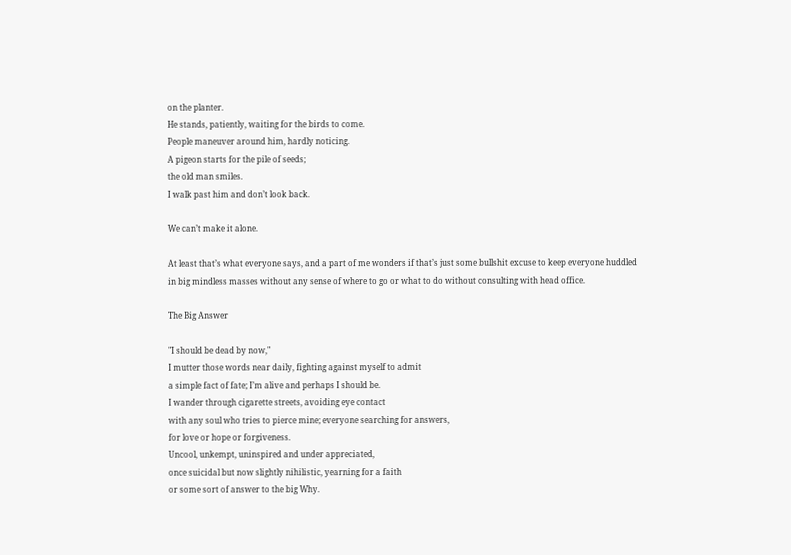on the planter.
He stands, patiently, waiting for the birds to come.
People maneuver around him, hardly noticing.
A pigeon starts for the pile of seeds;
the old man smiles.
I walk past him and don’t look back.

We can’t make it alone.

At least that’s what everyone says, and a part of me wonders if that’s just some bullshit excuse to keep everyone huddled in big mindless masses without any sense of where to go or what to do without consulting with head office.

The Big Answer

"I should be dead by now,"
I mutter those words near daily, fighting against myself to admit
a simple fact of fate; I’m alive and perhaps I should be.
I wander through cigarette streets, avoiding eye contact
with any soul who tries to pierce mine; everyone searching for answers,
for love or hope or forgiveness.
Uncool, unkempt, uninspired and under appreciated,
once suicidal but now slightly nihilistic, yearning for a faith
or some sort of answer to the big Why.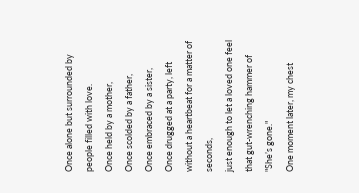Once alone but surrounded by people filled with love.
Once held by a mother,
Once scolded by a father,
Once embraced by a sister,
Once drugged at a party, left without a heartbeat for a matter of seconds,
just enough to let a loved one feel that gut-wrenching hammer of
"She’s gone."
One moment later, my chest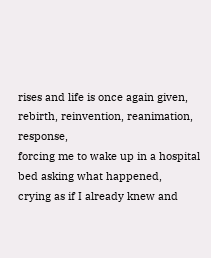rises and life is once again given,
rebirth, reinvention, reanimation, response,
forcing me to wake up in a hospital bed asking what happened,
crying as if I already knew and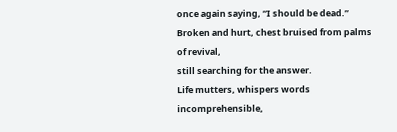once again saying, “I should be dead.”
Broken and hurt, chest bruised from palms of revival,
still searching for the answer.
Life mutters, whispers words incomprehensible,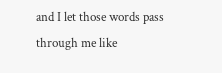and I let those words pass through me like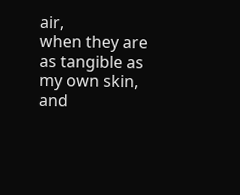air,
when they are as tangible as my own skin,
and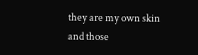they are my own skin
and those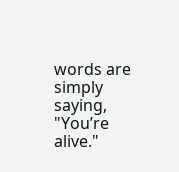words are simply saying,
"You’re alive."